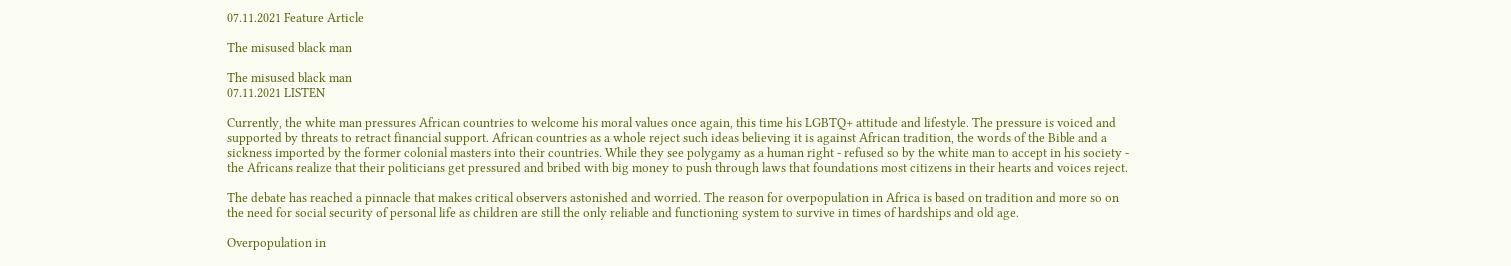07.11.2021 Feature Article

The misused black man

The misused black man
07.11.2021 LISTEN

Currently, the white man pressures African countries to welcome his moral values once again, this time his LGBTQ+ attitude and lifestyle. The pressure is voiced and supported by threats to retract financial support. African countries as a whole reject such ideas believing it is against African tradition, the words of the Bible and a sickness imported by the former colonial masters into their countries. While they see polygamy as a human right - refused so by the white man to accept in his society - the Africans realize that their politicians get pressured and bribed with big money to push through laws that foundations most citizens in their hearts and voices reject.

The debate has reached a pinnacle that makes critical observers astonished and worried. The reason for overpopulation in Africa is based on tradition and more so on the need for social security of personal life as children are still the only reliable and functioning system to survive in times of hardships and old age.

Overpopulation in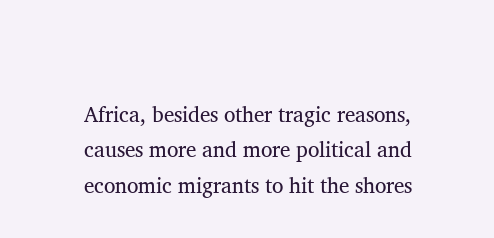Africa, besides other tragic reasons, causes more and more political and economic migrants to hit the shores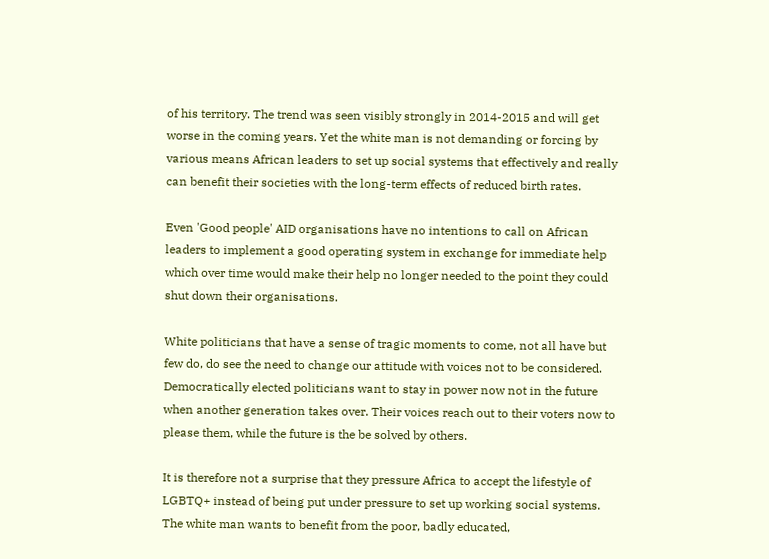of his territory. The trend was seen visibly strongly in 2014-2015 and will get worse in the coming years. Yet the white man is not demanding or forcing by various means African leaders to set up social systems that effectively and really can benefit their societies with the long-term effects of reduced birth rates.

Even 'Good people' AID organisations have no intentions to call on African leaders to implement a good operating system in exchange for immediate help which over time would make their help no longer needed to the point they could shut down their organisations.

White politicians that have a sense of tragic moments to come, not all have but few do, do see the need to change our attitude with voices not to be considered. Democratically elected politicians want to stay in power now not in the future when another generation takes over. Their voices reach out to their voters now to please them, while the future is the be solved by others.

It is therefore not a surprise that they pressure Africa to accept the lifestyle of LGBTQ+ instead of being put under pressure to set up working social systems. The white man wants to benefit from the poor, badly educated,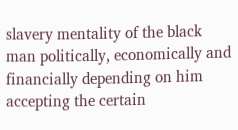slavery mentality of the black man politically, economically and financially depending on him accepting the certain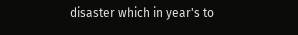disaster which in year's to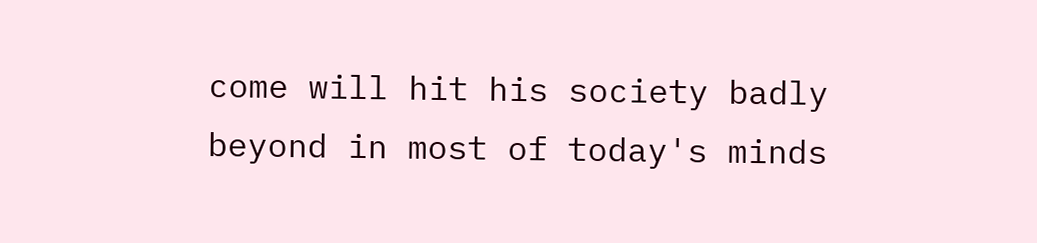come will hit his society badly beyond in most of today's minds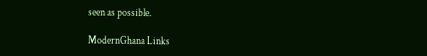seen as possible.

ModernGhana Links